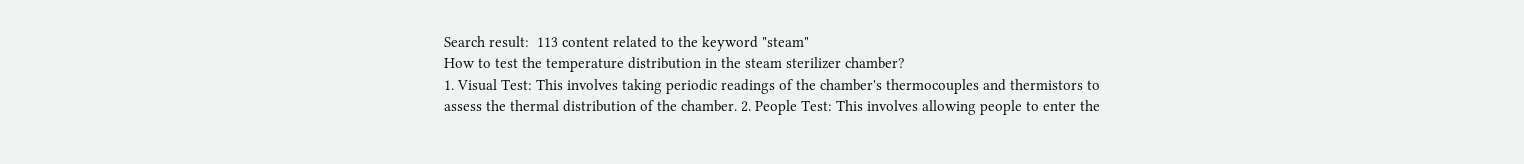Search result:  113 content related to the keyword "steam"
How to test the temperature distribution in the steam sterilizer chamber?
1. Visual Test: This involves taking periodic readings of the chamber's thermocouples and thermistors to assess the thermal distribution of the chamber. 2. People Test: This involves allowing people to enter the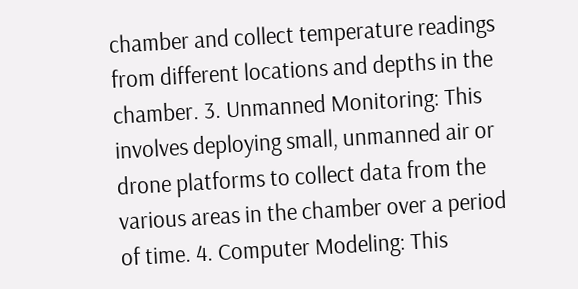chamber and collect temperature readings from different locations and depths in the chamber. 3. Unmanned Monitoring: This involves deploying small, unmanned air or drone platforms to collect data from the various areas in the chamber over a period of time. 4. Computer Modeling: This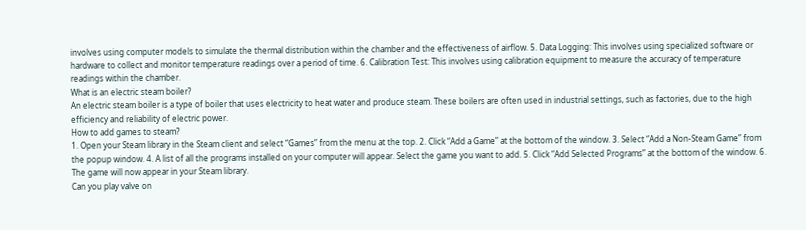involves using computer models to simulate the thermal distribution within the chamber and the effectiveness of airflow. 5. Data Logging: This involves using specialized software or hardware to collect and monitor temperature readings over a period of time. 6. Calibration Test: This involves using calibration equipment to measure the accuracy of temperature readings within the chamber.
What is an electric steam boiler?
An electric steam boiler is a type of boiler that uses electricity to heat water and produce steam. These boilers are often used in industrial settings, such as factories, due to the high efficiency and reliability of electric power.
How to add games to steam?
1. Open your Steam library in the Steam client and select “Games” from the menu at the top. 2. Click “Add a Game” at the bottom of the window. 3. Select “Add a Non-Steam Game” from the popup window. 4. A list of all the programs installed on your computer will appear. Select the game you want to add. 5. Click “Add Selected Programs” at the bottom of the window. 6. The game will now appear in your Steam library.
Can you play valve on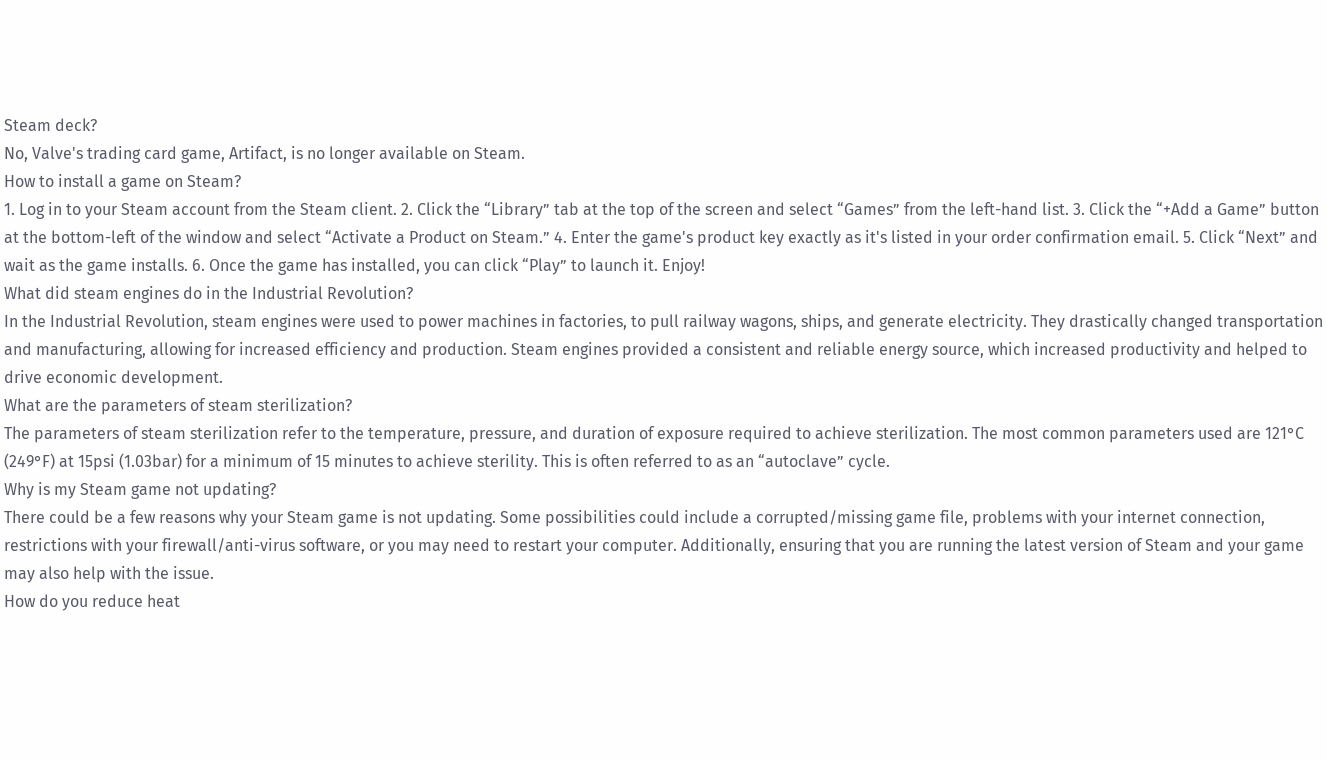Steam deck?
No, Valve's trading card game, Artifact, is no longer available on Steam.
How to install a game on Steam?
1. Log in to your Steam account from the Steam client. 2. Click the “Library” tab at the top of the screen and select “Games” from the left-hand list. 3. Click the “+Add a Game” button at the bottom-left of the window and select “Activate a Product on Steam.” 4. Enter the game's product key exactly as it's listed in your order confirmation email. 5. Click “Next” and wait as the game installs. 6. Once the game has installed, you can click “Play” to launch it. Enjoy!
What did steam engines do in the Industrial Revolution?
In the Industrial Revolution, steam engines were used to power machines in factories, to pull railway wagons, ships, and generate electricity. They drastically changed transportation and manufacturing, allowing for increased efficiency and production. Steam engines provided a consistent and reliable energy source, which increased productivity and helped to drive economic development.
What are the parameters of steam sterilization?
The parameters of steam sterilization refer to the temperature, pressure, and duration of exposure required to achieve sterilization. The most common parameters used are 121°C (249°F) at 15psi (1.03bar) for a minimum of 15 minutes to achieve sterility. This is often referred to as an “autoclave” cycle.
Why is my Steam game not updating?
There could be a few reasons why your Steam game is not updating. Some possibilities could include a corrupted/missing game file, problems with your internet connection, restrictions with your firewall/anti-virus software, or you may need to restart your computer. Additionally, ensuring that you are running the latest version of Steam and your game may also help with the issue.
How do you reduce heat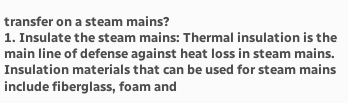transfer on a steam mains?
1. Insulate the steam mains: Thermal insulation is the main line of defense against heat loss in steam mains. Insulation materials that can be used for steam mains include fiberglass, foam and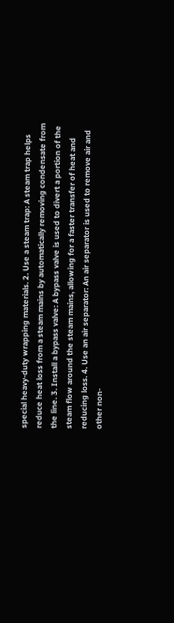special heavy-duty wrapping materials. 2. Use a steam trap: A steam trap helps reduce heat loss from a steam mains by automatically removing condensate from the line. 3. Install a bypass valve: A bypass valve is used to divert a portion of the steam flow around the steam mains, allowing for a faster transfer of heat and reducing loss. 4. Use an air separator: An air separator is used to remove air and other non-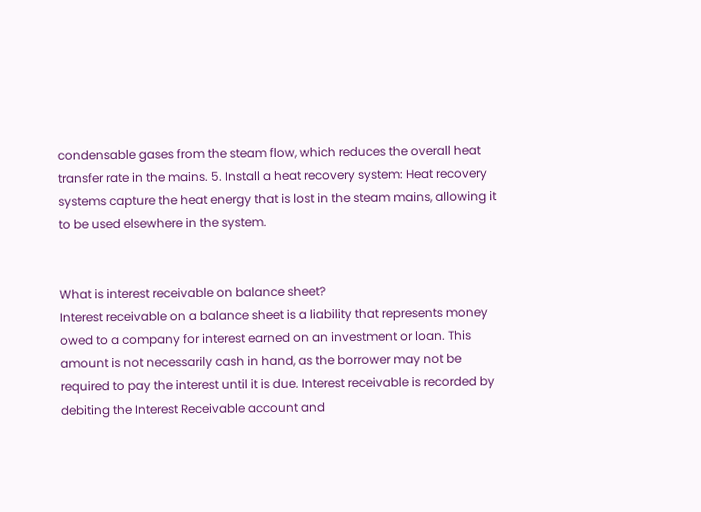condensable gases from the steam flow, which reduces the overall heat transfer rate in the mains. 5. Install a heat recovery system: Heat recovery systems capture the heat energy that is lost in the steam mains, allowing it to be used elsewhere in the system.


What is interest receivable on balance sheet?
Interest receivable on a balance sheet is a liability that represents money owed to a company for interest earned on an investment or loan. This amount is not necessarily cash in hand, as the borrower may not be required to pay the interest until it is due. Interest receivable is recorded by debiting the Interest Receivable account and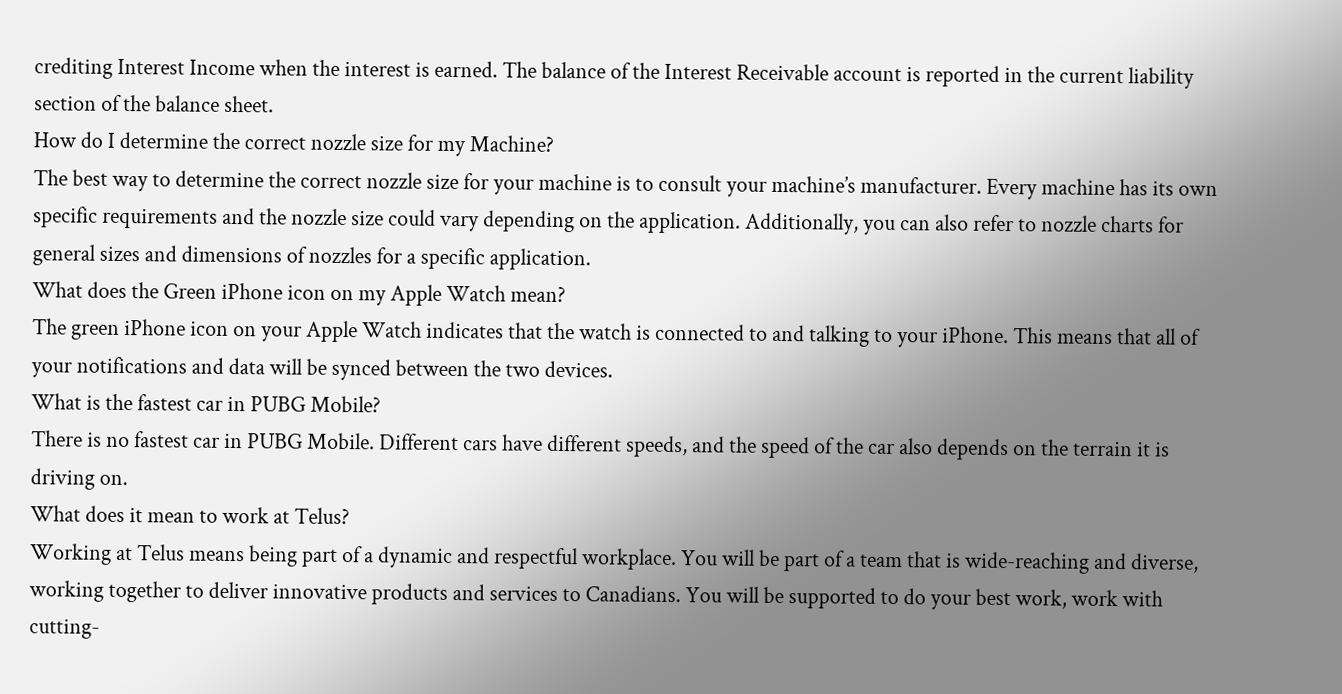crediting Interest Income when the interest is earned. The balance of the Interest Receivable account is reported in the current liability section of the balance sheet.
How do I determine the correct nozzle size for my Machine?
The best way to determine the correct nozzle size for your machine is to consult your machine’s manufacturer. Every machine has its own specific requirements and the nozzle size could vary depending on the application. Additionally, you can also refer to nozzle charts for general sizes and dimensions of nozzles for a specific application.
What does the Green iPhone icon on my Apple Watch mean?
The green iPhone icon on your Apple Watch indicates that the watch is connected to and talking to your iPhone. This means that all of your notifications and data will be synced between the two devices.
What is the fastest car in PUBG Mobile?
There is no fastest car in PUBG Mobile. Different cars have different speeds, and the speed of the car also depends on the terrain it is driving on.
What does it mean to work at Telus?
Working at Telus means being part of a dynamic and respectful workplace. You will be part of a team that is wide-reaching and diverse, working together to deliver innovative products and services to Canadians. You will be supported to do your best work, work with cutting-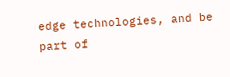edge technologies, and be part of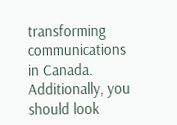transforming communications in Canada. Additionally, you should look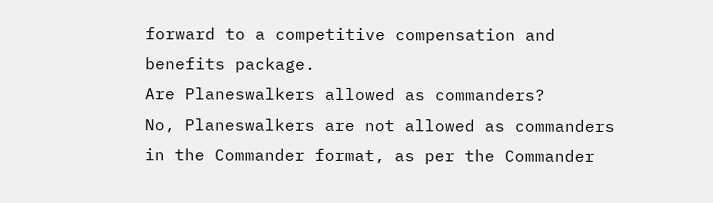forward to a competitive compensation and benefits package.
Are Planeswalkers allowed as commanders?
No, Planeswalkers are not allowed as commanders in the Commander format, as per the Commander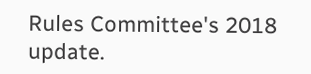Rules Committee's 2018 update.